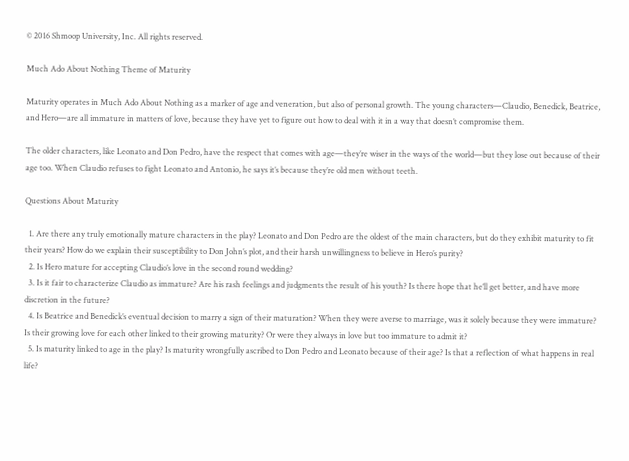© 2016 Shmoop University, Inc. All rights reserved.

Much Ado About Nothing Theme of Maturity

Maturity operates in Much Ado About Nothing as a marker of age and veneration, but also of personal growth. The young characters—Claudio, Benedick, Beatrice, and Hero—are all immature in matters of love, because they have yet to figure out how to deal with it in a way that doesn’t compromise them.

The older characters, like Leonato and Don Pedro, have the respect that comes with age—they’re wiser in the ways of the world—but they lose out because of their age too. When Claudio refuses to fight Leonato and Antonio, he says it’s because they’re old men without teeth.

Questions About Maturity

  1. Are there any truly emotionally mature characters in the play? Leonato and Don Pedro are the oldest of the main characters, but do they exhibit maturity to fit their years? How do we explain their susceptibility to Don John’s plot, and their harsh unwillingness to believe in Hero’s purity?
  2. Is Hero mature for accepting Claudio’s love in the second round wedding?
  3. Is it fair to characterize Claudio as immature? Are his rash feelings and judgments the result of his youth? Is there hope that he’ll get better, and have more discretion in the future?
  4. Is Beatrice and Benedick’s eventual decision to marry a sign of their maturation? When they were averse to marriage, was it solely because they were immature? Is their growing love for each other linked to their growing maturity? Or were they always in love but too immature to admit it?
  5. Is maturity linked to age in the play? Is maturity wrongfully ascribed to Don Pedro and Leonato because of their age? Is that a reflection of what happens in real life?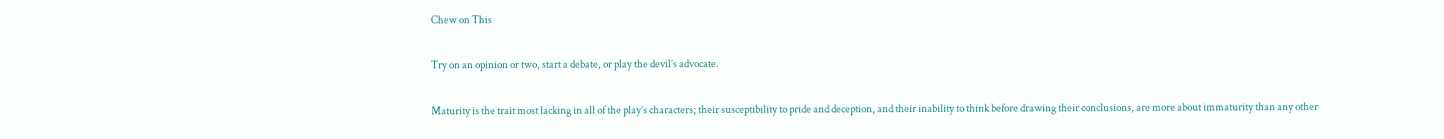Chew on This

Try on an opinion or two, start a debate, or play the devil’s advocate.

Maturity is the trait most lacking in all of the play’s characters; their susceptibility to pride and deception, and their inability to think before drawing their conclusions, are more about immaturity than any other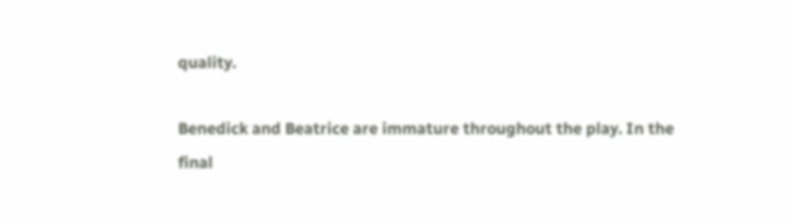quality.

Benedick and Beatrice are immature throughout the play. In the final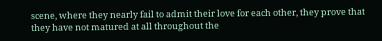scene, where they nearly fail to admit their love for each other, they prove that they have not matured at all throughout the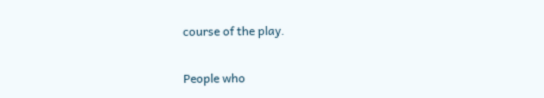course of the play.

People who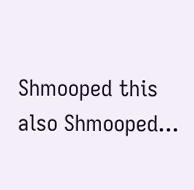Shmooped this also Shmooped...